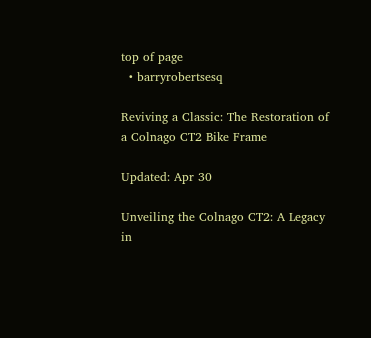top of page
  • barryrobertsesq

Reviving a Classic: The Restoration of a Colnago CT2 Bike Frame

Updated: Apr 30

Unveiling the Colnago CT2: A Legacy in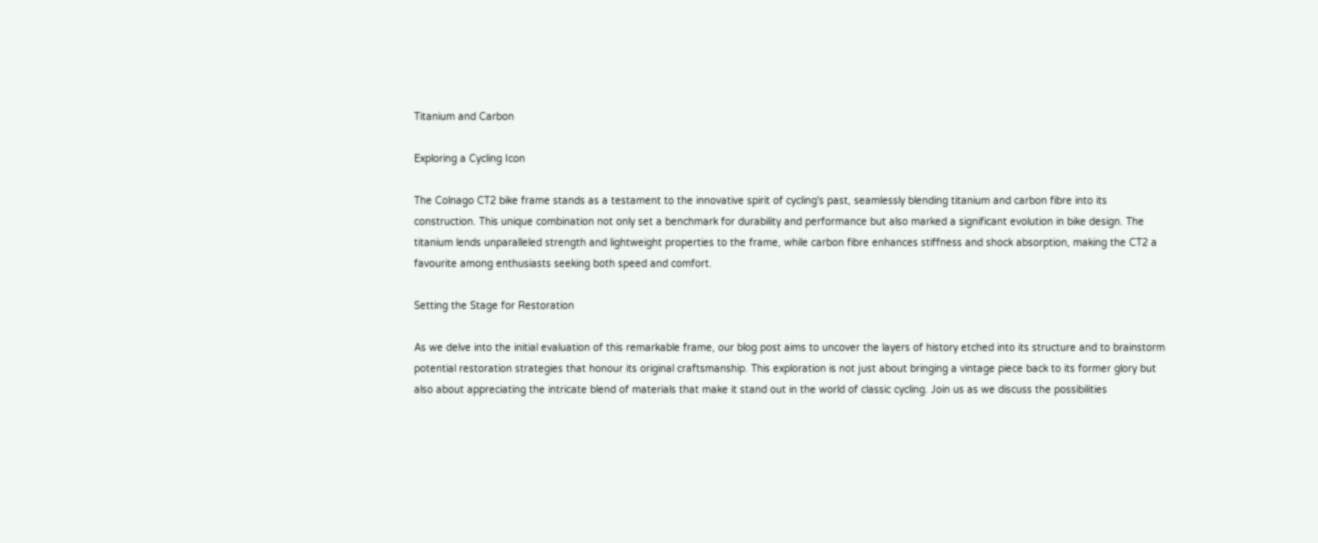Titanium and Carbon

Exploring a Cycling Icon

The Colnago CT2 bike frame stands as a testament to the innovative spirit of cycling's past, seamlessly blending titanium and carbon fibre into its construction. This unique combination not only set a benchmark for durability and performance but also marked a significant evolution in bike design. The titanium lends unparalleled strength and lightweight properties to the frame, while carbon fibre enhances stiffness and shock absorption, making the CT2 a favourite among enthusiasts seeking both speed and comfort.

Setting the Stage for Restoration

As we delve into the initial evaluation of this remarkable frame, our blog post aims to uncover the layers of history etched into its structure and to brainstorm potential restoration strategies that honour its original craftsmanship. This exploration is not just about bringing a vintage piece back to its former glory but also about appreciating the intricate blend of materials that make it stand out in the world of classic cycling. Join us as we discuss the possibilities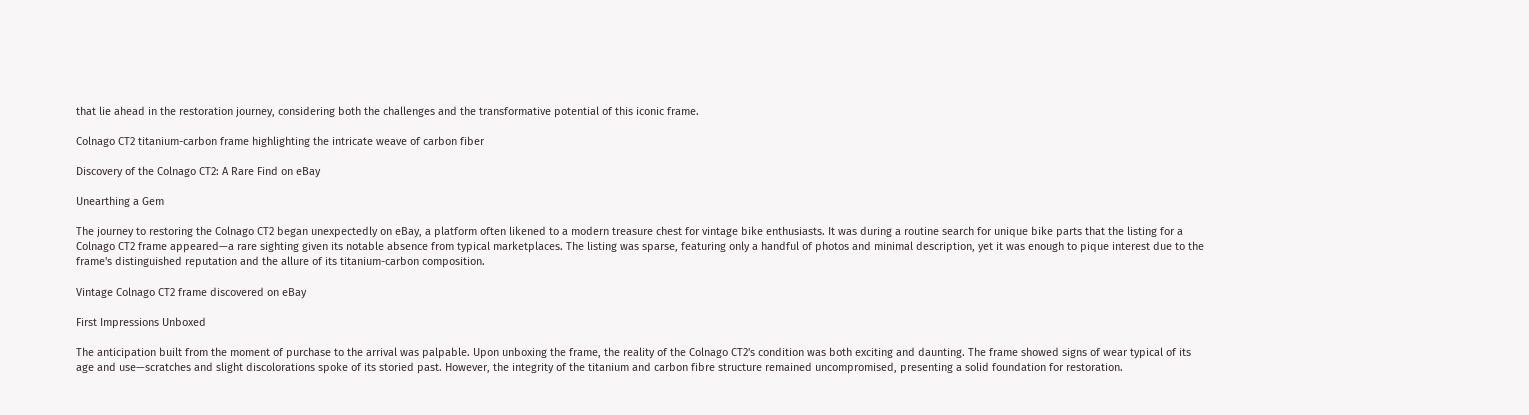that lie ahead in the restoration journey, considering both the challenges and the transformative potential of this iconic frame.

Colnago CT2 titanium-carbon frame highlighting the intricate weave of carbon fiber

Discovery of the Colnago CT2: A Rare Find on eBay

Unearthing a Gem

The journey to restoring the Colnago CT2 began unexpectedly on eBay, a platform often likened to a modern treasure chest for vintage bike enthusiasts. It was during a routine search for unique bike parts that the listing for a Colnago CT2 frame appeared—a rare sighting given its notable absence from typical marketplaces. The listing was sparse, featuring only a handful of photos and minimal description, yet it was enough to pique interest due to the frame's distinguished reputation and the allure of its titanium-carbon composition.

Vintage Colnago CT2 frame discovered on eBay

First Impressions Unboxed

The anticipation built from the moment of purchase to the arrival was palpable. Upon unboxing the frame, the reality of the Colnago CT2's condition was both exciting and daunting. The frame showed signs of wear typical of its age and use—scratches and slight discolorations spoke of its storied past. However, the integrity of the titanium and carbon fibre structure remained uncompromised, presenting a solid foundation for restoration.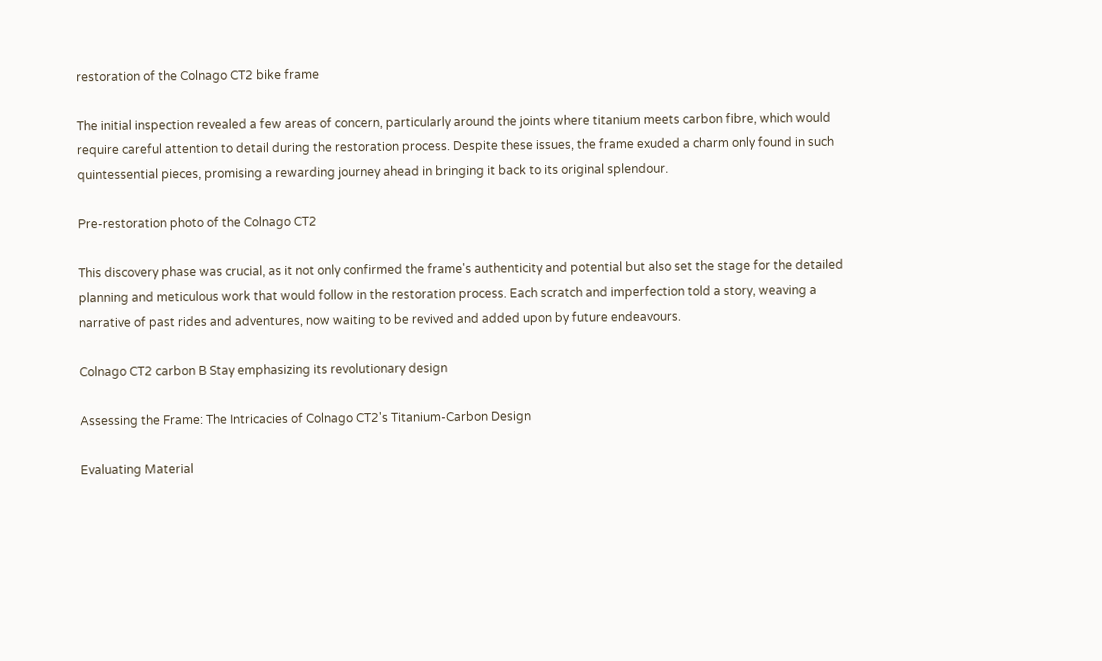restoration of the Colnago CT2 bike frame

The initial inspection revealed a few areas of concern, particularly around the joints where titanium meets carbon fibre, which would require careful attention to detail during the restoration process. Despite these issues, the frame exuded a charm only found in such quintessential pieces, promising a rewarding journey ahead in bringing it back to its original splendour.

Pre-restoration photo of the Colnago CT2

This discovery phase was crucial, as it not only confirmed the frame's authenticity and potential but also set the stage for the detailed planning and meticulous work that would follow in the restoration process. Each scratch and imperfection told a story, weaving a narrative of past rides and adventures, now waiting to be revived and added upon by future endeavours.

Colnago CT2 carbon B Stay emphasizing its revolutionary design

Assessing the Frame: The Intricacies of Colnago CT2's Titanium-Carbon Design

Evaluating Material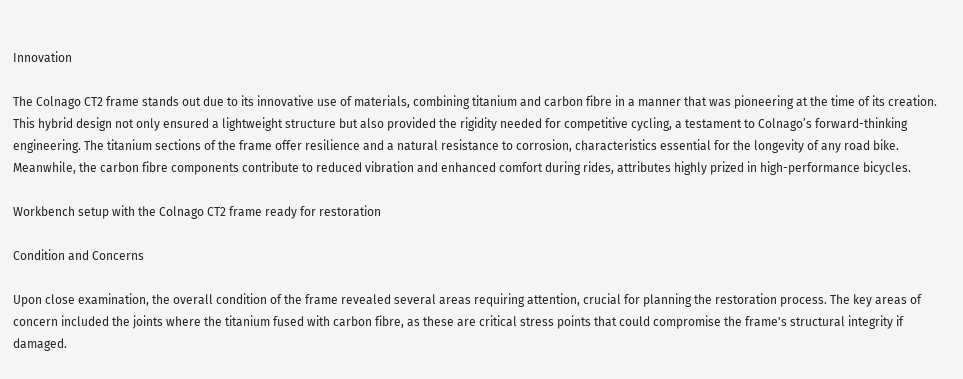Innovation

The Colnago CT2 frame stands out due to its innovative use of materials, combining titanium and carbon fibre in a manner that was pioneering at the time of its creation. This hybrid design not only ensured a lightweight structure but also provided the rigidity needed for competitive cycling, a testament to Colnago’s forward-thinking engineering. The titanium sections of the frame offer resilience and a natural resistance to corrosion, characteristics essential for the longevity of any road bike. Meanwhile, the carbon fibre components contribute to reduced vibration and enhanced comfort during rides, attributes highly prized in high-performance bicycles.

Workbench setup with the Colnago CT2 frame ready for restoration

Condition and Concerns

Upon close examination, the overall condition of the frame revealed several areas requiring attention, crucial for planning the restoration process. The key areas of concern included the joints where the titanium fused with carbon fibre, as these are critical stress points that could compromise the frame's structural integrity if damaged.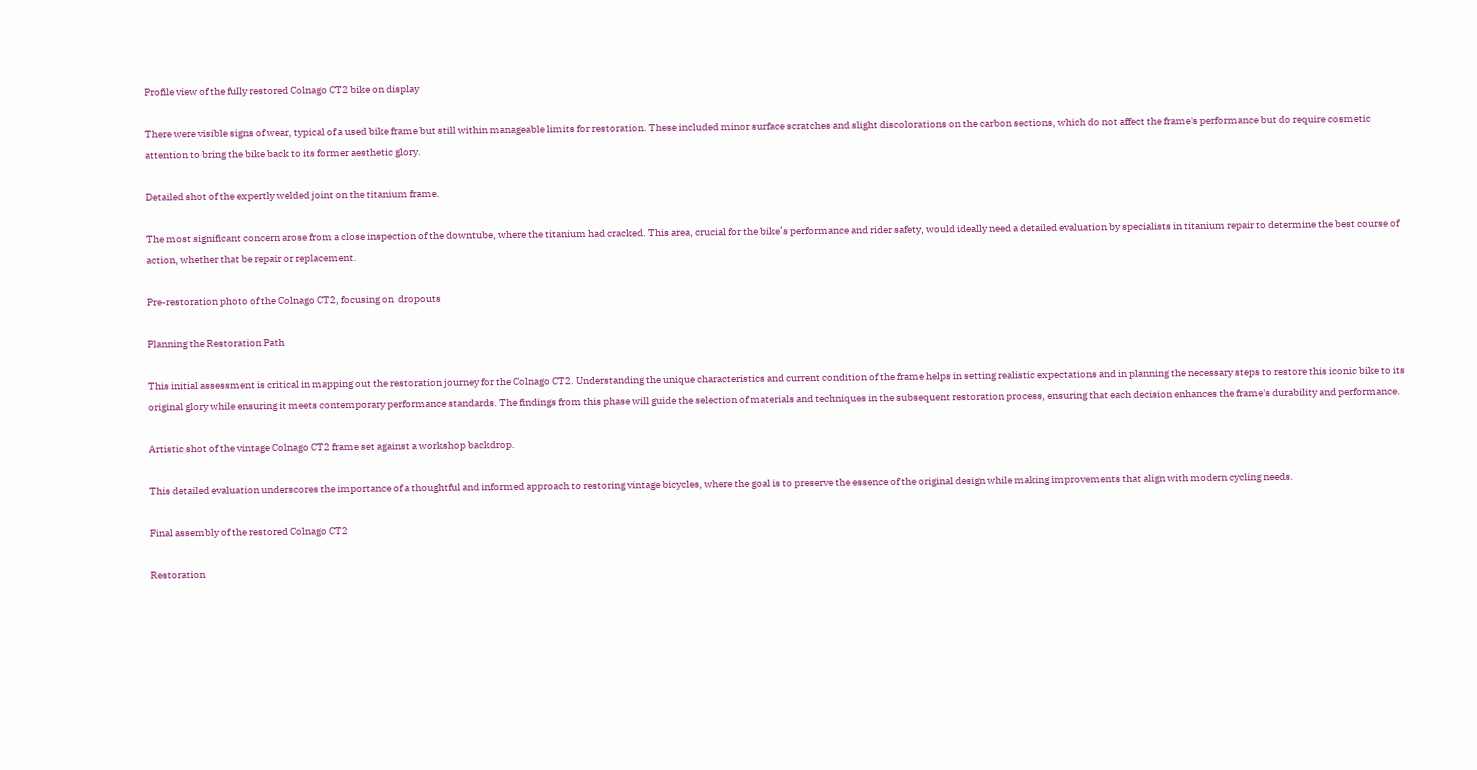Profile view of the fully restored Colnago CT2 bike on display

There were visible signs of wear, typical of a used bike frame but still within manageable limits for restoration. These included minor surface scratches and slight discolorations on the carbon sections, which do not affect the frame's performance but do require cosmetic attention to bring the bike back to its former aesthetic glory.

Detailed shot of the expertly welded joint on the titanium frame.

The most significant concern arose from a close inspection of the downtube, where the titanium had cracked. This area, crucial for the bike’s performance and rider safety, would ideally need a detailed evaluation by specialists in titanium repair to determine the best course of action, whether that be repair or replacement.

Pre-restoration photo of the Colnago CT2, focusing on  dropouts

Planning the Restoration Path

This initial assessment is critical in mapping out the restoration journey for the Colnago CT2. Understanding the unique characteristics and current condition of the frame helps in setting realistic expectations and in planning the necessary steps to restore this iconic bike to its original glory while ensuring it meets contemporary performance standards. The findings from this phase will guide the selection of materials and techniques in the subsequent restoration process, ensuring that each decision enhances the frame's durability and performance.

Artistic shot of the vintage Colnago CT2 frame set against a workshop backdrop.

This detailed evaluation underscores the importance of a thoughtful and informed approach to restoring vintage bicycles, where the goal is to preserve the essence of the original design while making improvements that align with modern cycling needs.

Final assembly of the restored Colnago CT2

Restoration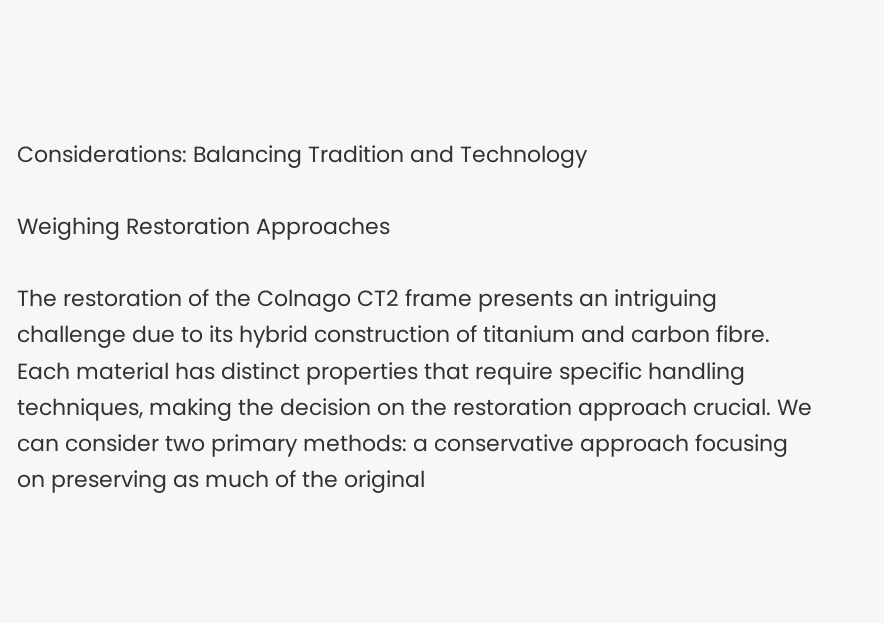Considerations: Balancing Tradition and Technology

Weighing Restoration Approaches

The restoration of the Colnago CT2 frame presents an intriguing challenge due to its hybrid construction of titanium and carbon fibre. Each material has distinct properties that require specific handling techniques, making the decision on the restoration approach crucial. We can consider two primary methods: a conservative approach focusing on preserving as much of the original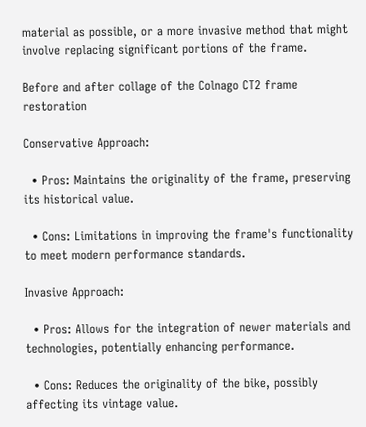material as possible, or a more invasive method that might involve replacing significant portions of the frame.

Before and after collage of the Colnago CT2 frame restoration

Conservative Approach:

  • Pros: Maintains the originality of the frame, preserving its historical value.

  • Cons: Limitations in improving the frame's functionality to meet modern performance standards.

Invasive Approach:

  • Pros: Allows for the integration of newer materials and technologies, potentially enhancing performance.

  • Cons: Reduces the originality of the bike, possibly affecting its vintage value.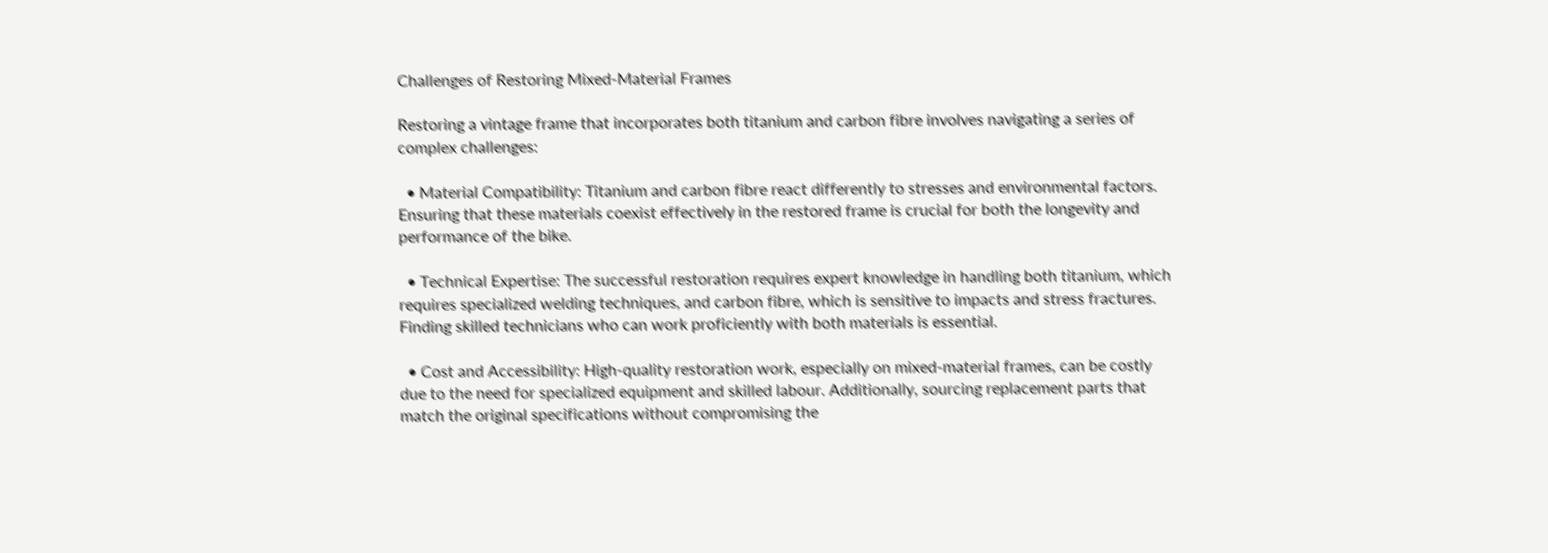Challenges of Restoring Mixed-Material Frames

Restoring a vintage frame that incorporates both titanium and carbon fibre involves navigating a series of complex challenges:

  • Material Compatibility: Titanium and carbon fibre react differently to stresses and environmental factors. Ensuring that these materials coexist effectively in the restored frame is crucial for both the longevity and performance of the bike.

  • Technical Expertise: The successful restoration requires expert knowledge in handling both titanium, which requires specialized welding techniques, and carbon fibre, which is sensitive to impacts and stress fractures. Finding skilled technicians who can work proficiently with both materials is essential.

  • Cost and Accessibility: High-quality restoration work, especially on mixed-material frames, can be costly due to the need for specialized equipment and skilled labour. Additionally, sourcing replacement parts that match the original specifications without compromising the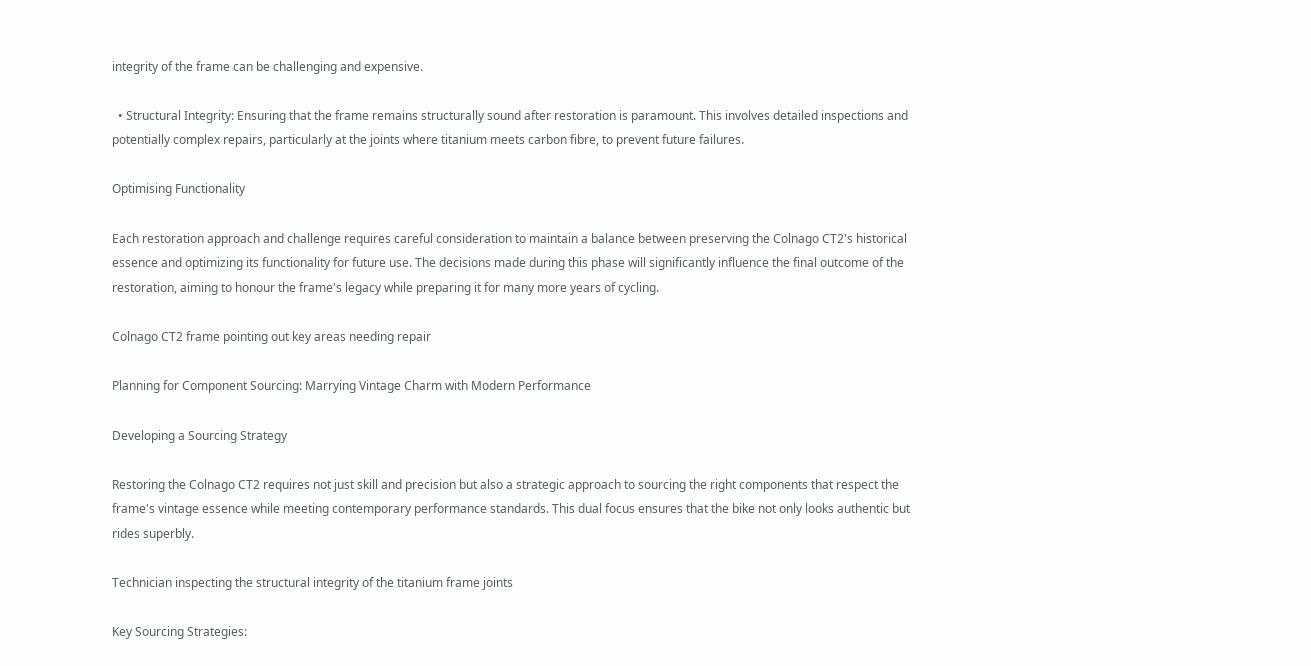integrity of the frame can be challenging and expensive.

  • Structural Integrity: Ensuring that the frame remains structurally sound after restoration is paramount. This involves detailed inspections and potentially complex repairs, particularly at the joints where titanium meets carbon fibre, to prevent future failures.

Optimising Functionality

Each restoration approach and challenge requires careful consideration to maintain a balance between preserving the Colnago CT2's historical essence and optimizing its functionality for future use. The decisions made during this phase will significantly influence the final outcome of the restoration, aiming to honour the frame's legacy while preparing it for many more years of cycling.

Colnago CT2 frame pointing out key areas needing repair

Planning for Component Sourcing: Marrying Vintage Charm with Modern Performance

Developing a Sourcing Strategy

Restoring the Colnago CT2 requires not just skill and precision but also a strategic approach to sourcing the right components that respect the frame's vintage essence while meeting contemporary performance standards. This dual focus ensures that the bike not only looks authentic but rides superbly.

Technician inspecting the structural integrity of the titanium frame joints

Key Sourcing Strategies: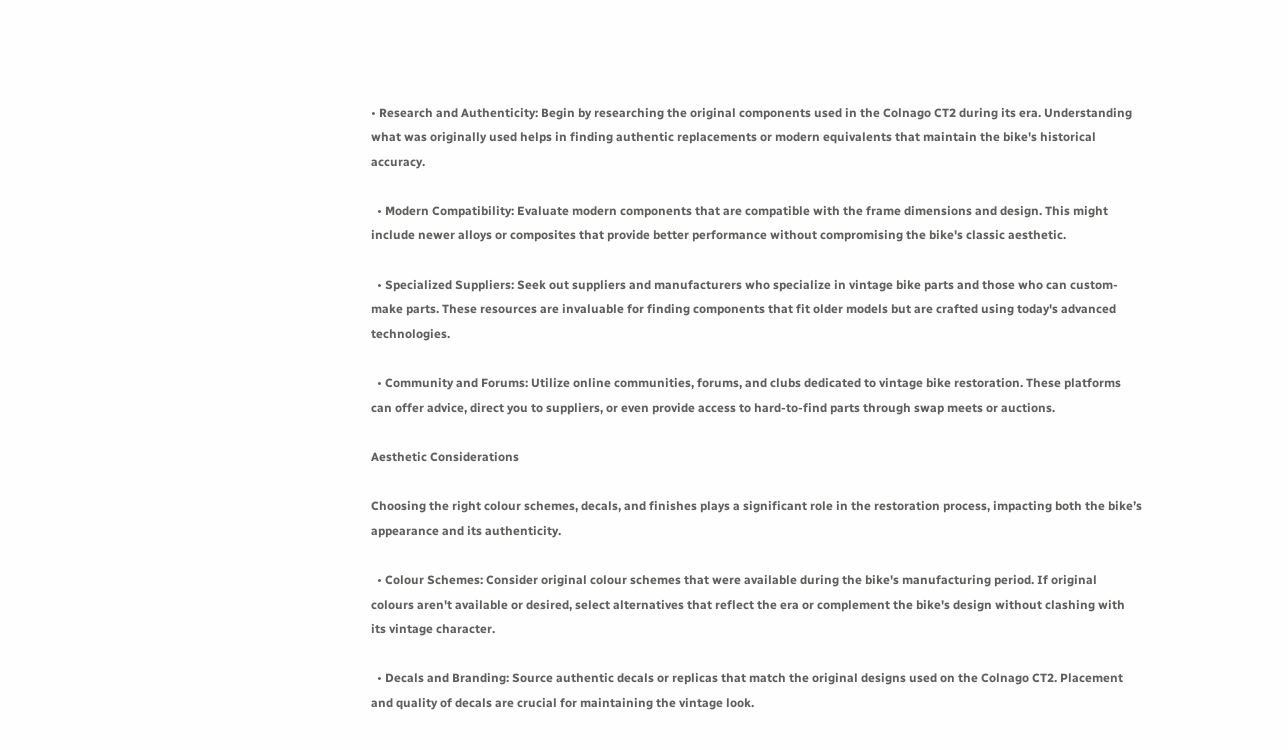• Research and Authenticity: Begin by researching the original components used in the Colnago CT2 during its era. Understanding what was originally used helps in finding authentic replacements or modern equivalents that maintain the bike's historical accuracy.

  • Modern Compatibility: Evaluate modern components that are compatible with the frame dimensions and design. This might include newer alloys or composites that provide better performance without compromising the bike's classic aesthetic.

  • Specialized Suppliers: Seek out suppliers and manufacturers who specialize in vintage bike parts and those who can custom-make parts. These resources are invaluable for finding components that fit older models but are crafted using today's advanced technologies.

  • Community and Forums: Utilize online communities, forums, and clubs dedicated to vintage bike restoration. These platforms can offer advice, direct you to suppliers, or even provide access to hard-to-find parts through swap meets or auctions.

Aesthetic Considerations

Choosing the right colour schemes, decals, and finishes plays a significant role in the restoration process, impacting both the bike’s appearance and its authenticity.

  • Colour Schemes: Consider original colour schemes that were available during the bike's manufacturing period. If original colours aren't available or desired, select alternatives that reflect the era or complement the bike's design without clashing with its vintage character.

  • Decals and Branding: Source authentic decals or replicas that match the original designs used on the Colnago CT2. Placement and quality of decals are crucial for maintaining the vintage look.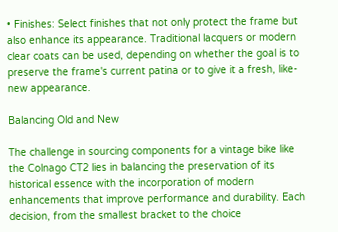• Finishes: Select finishes that not only protect the frame but also enhance its appearance. Traditional lacquers or modern clear coats can be used, depending on whether the goal is to preserve the frame's current patina or to give it a fresh, like-new appearance.

Balancing Old and New

The challenge in sourcing components for a vintage bike like the Colnago CT2 lies in balancing the preservation of its historical essence with the incorporation of modern enhancements that improve performance and durability. Each decision, from the smallest bracket to the choice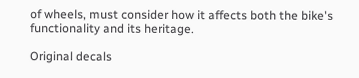of wheels, must consider how it affects both the bike's functionality and its heritage.

Original decals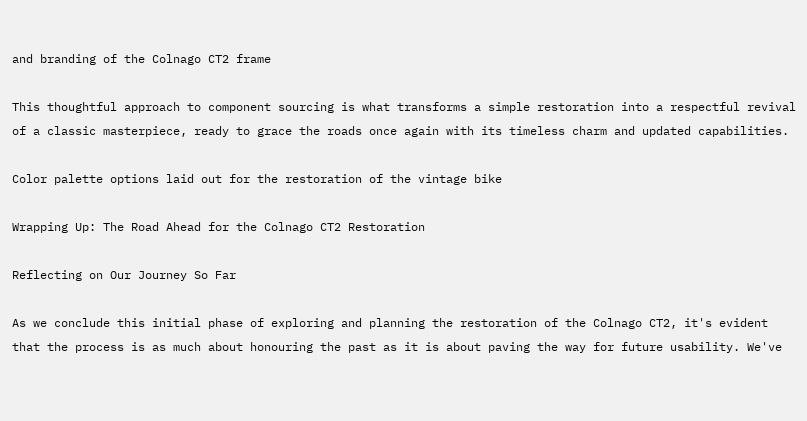and branding of the Colnago CT2 frame

This thoughtful approach to component sourcing is what transforms a simple restoration into a respectful revival of a classic masterpiece, ready to grace the roads once again with its timeless charm and updated capabilities.

Color palette options laid out for the restoration of the vintage bike

Wrapping Up: The Road Ahead for the Colnago CT2 Restoration

Reflecting on Our Journey So Far

As we conclude this initial phase of exploring and planning the restoration of the Colnago CT2, it's evident that the process is as much about honouring the past as it is about paving the way for future usability. We've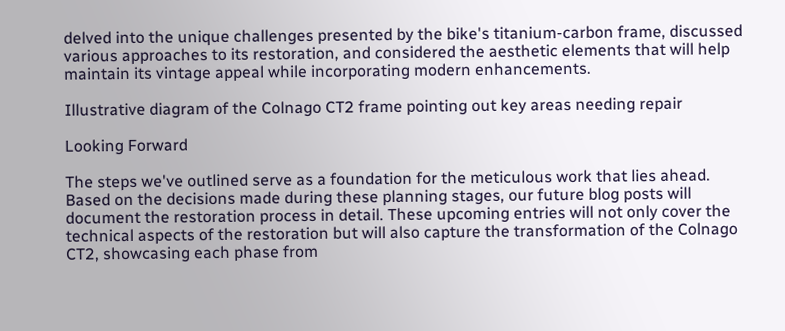delved into the unique challenges presented by the bike's titanium-carbon frame, discussed various approaches to its restoration, and considered the aesthetic elements that will help maintain its vintage appeal while incorporating modern enhancements.

Illustrative diagram of the Colnago CT2 frame pointing out key areas needing repair

Looking Forward

The steps we've outlined serve as a foundation for the meticulous work that lies ahead. Based on the decisions made during these planning stages, our future blog posts will document the restoration process in detail. These upcoming entries will not only cover the technical aspects of the restoration but will also capture the transformation of the Colnago CT2, showcasing each phase from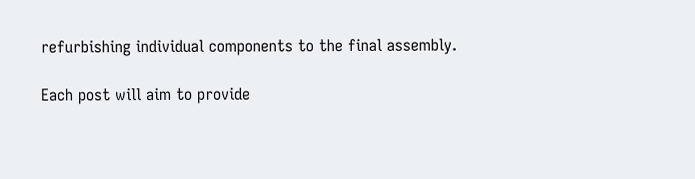refurbishing individual components to the final assembly.

Each post will aim to provide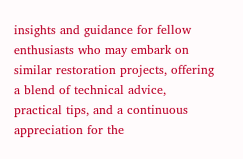insights and guidance for fellow enthusiasts who may embark on similar restoration projects, offering a blend of technical advice, practical tips, and a continuous appreciation for the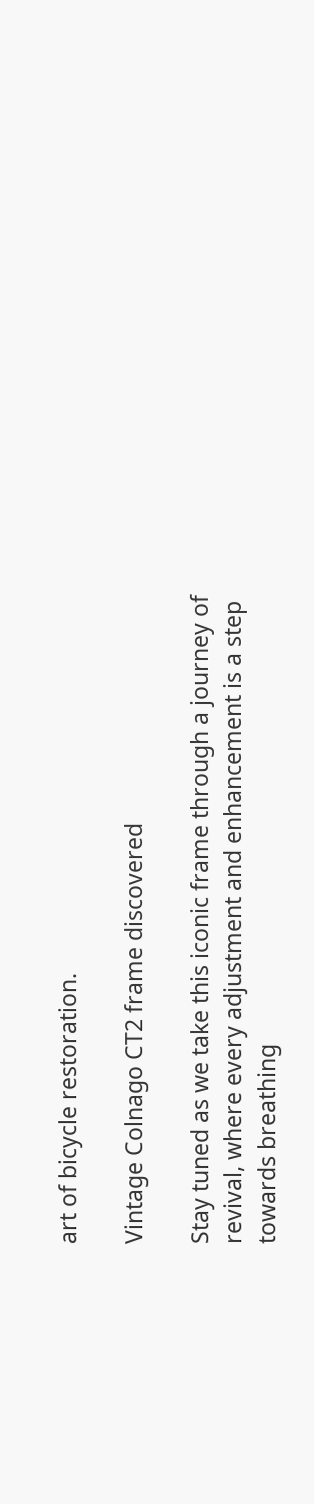art of bicycle restoration.

Vintage Colnago CT2 frame discovered

Stay tuned as we take this iconic frame through a journey of revival, where every adjustment and enhancement is a step towards breathing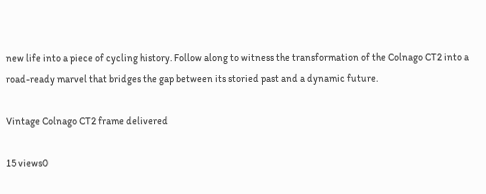new life into a piece of cycling history. Follow along to witness the transformation of the Colnago CT2 into a road-ready marvel that bridges the gap between its storied past and a dynamic future.

Vintage Colnago CT2 frame delivered

15 views0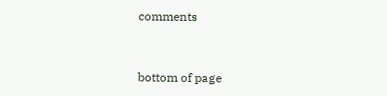comments


bottom of page